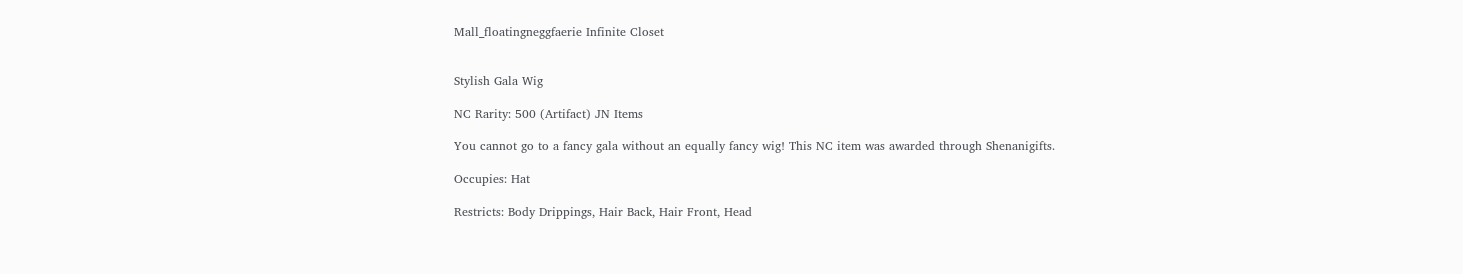Mall_floatingneggfaerie Infinite Closet


Stylish Gala Wig

NC Rarity: 500 (Artifact) JN Items

You cannot go to a fancy gala without an equally fancy wig! This NC item was awarded through Shenanigifts.

Occupies: Hat

Restricts: Body Drippings, Hair Back, Hair Front, Head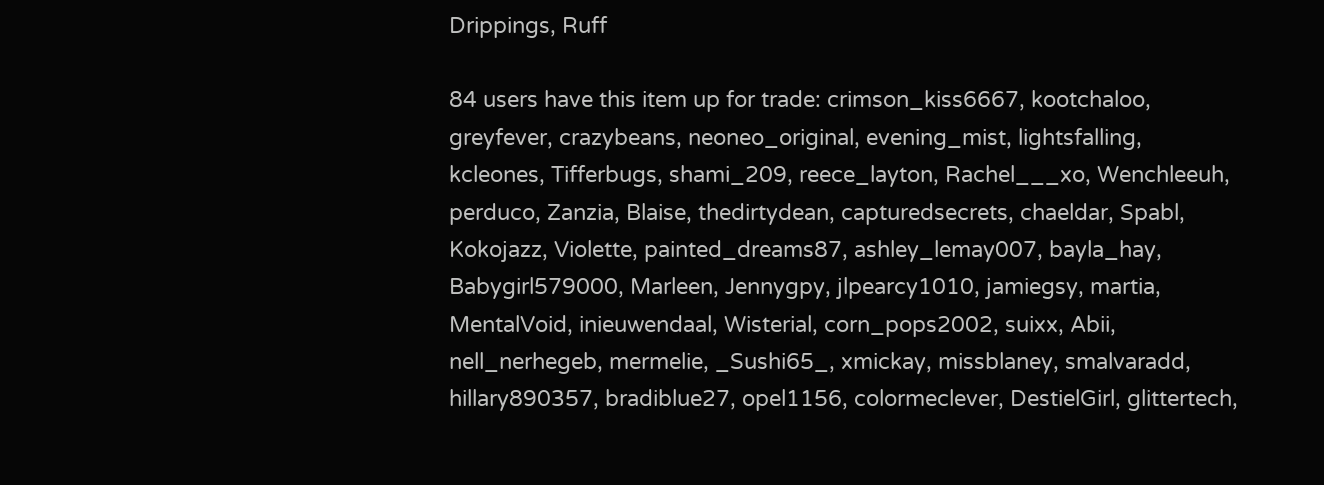Drippings, Ruff

84 users have this item up for trade: crimson_kiss6667, kootchaloo, greyfever, crazybeans, neoneo_original, evening_mist, lightsfalling, kcleones, Tifferbugs, shami_209, reece_layton, Rachel___xo, Wenchleeuh, perduco, Zanzia, Blaise, thedirtydean, capturedsecrets, chaeldar, Spabl, Kokojazz, Violette, painted_dreams87, ashley_lemay007, bayla_hay, Babygirl579000, Marleen, Jennygpy, jlpearcy1010, jamiegsy, martia, MentalVoid, inieuwendaal, Wisterial, corn_pops2002, suixx, Abii, nell_nerhegeb, mermelie, _Sushi65_, xmickay, missblaney, smalvaradd, hillary890357, bradiblue27, opel1156, colormeclever, DestielGirl, glittertech,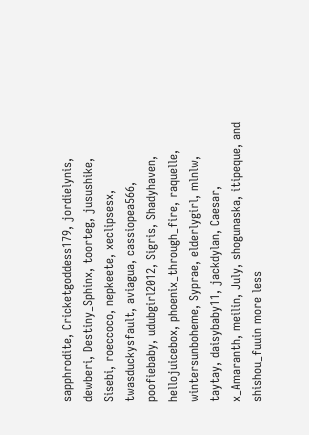sapphrodite, Cricketgoddess179, jordielynis, dewberi, Destiny_Sphinx, toorteg, jusushike, Sisebi, roeccoco, nepkeete, xeclipsesx, twasduckysfault, aviagua, cassiopea566, poofiebaby, udubgirl2012, Sigris, Shadyhaven, hellojuicebox, phoenix_through_fire, raquelle, wintersunboheme, Syprae, elderlygirl, mlnlw, taytay, daisybaby11, jackdylan, Caesar, x_Amaranth, meilin, July, shogunaska, itipeque, and shishou_fuuin more less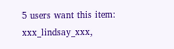5 users want this item: xxx_lindsay_xxx,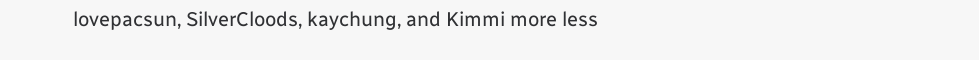lovepacsun, SilverCloods, kaychung, and Kimmi more less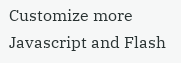Customize more
Javascript and Flash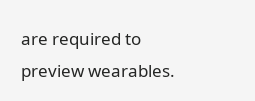are required to preview wearables.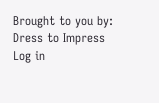Brought to you by:
Dress to Impress
Log in